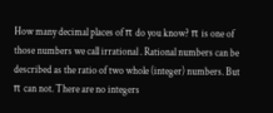How many decimal places of π do you know? π is one of those numbers we call irrational . Rational numbers can be described as the ratio of two whole (integer) numbers. But π can not. There are no integers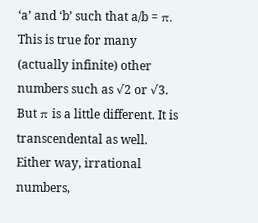‘a’ and ‘b’ such that a/b = π. This is true for many (actually infinite) other numbers such as √2 or √3. But π is a little different. It is transcendental as well. Either way, irrational numbers,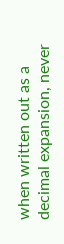when written out as a decimal expansion, never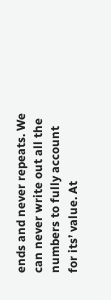ends and never repeats. We can never write out all the numbers to fully account for its’ value. At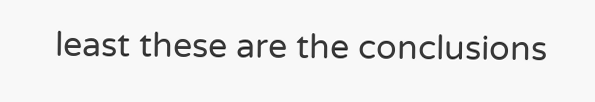least these are the conclusions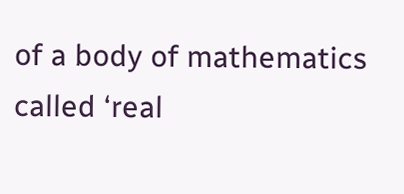of a body of mathematics called ‘real